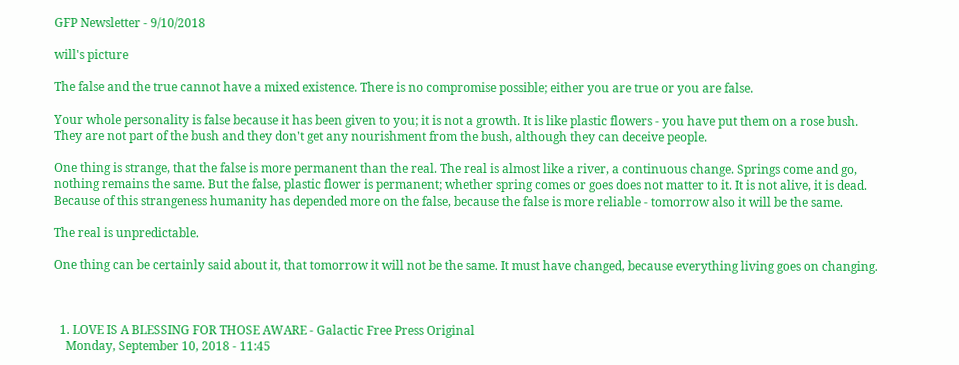GFP Newsletter - 9/10/2018

will's picture

The false and the true cannot have a mixed existence. There is no compromise possible; either you are true or you are false.

Your whole personality is false because it has been given to you; it is not a growth. It is like plastic flowers - you have put them on a rose bush. They are not part of the bush and they don't get any nourishment from the bush, although they can deceive people.

One thing is strange, that the false is more permanent than the real. The real is almost like a river, a continuous change. Springs come and go, nothing remains the same. But the false, plastic flower is permanent; whether spring comes or goes does not matter to it. It is not alive, it is dead. Because of this strangeness humanity has depended more on the false, because the false is more reliable - tomorrow also it will be the same.

The real is unpredictable.

One thing can be certainly said about it, that tomorrow it will not be the same. It must have changed, because everything living goes on changing.



  1. LOVE IS A BLESSING FOR THOSE AWARE - Galactic Free Press Original
    Monday, September 10, 2018 - 11:45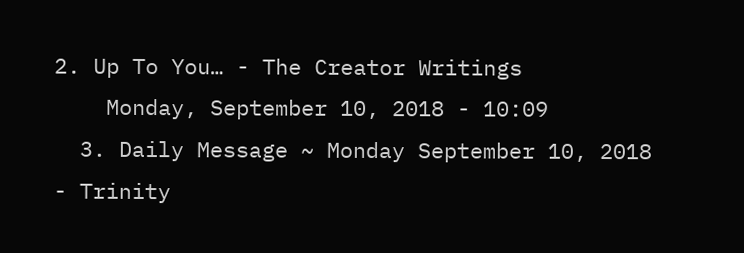2. Up To You… - The Creator Writings
    Monday, September 10, 2018 - 10:09
  3. Daily Message ~ Monday September 10, 2018 - Trinity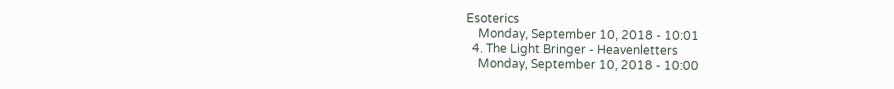Esoterics
    Monday, September 10, 2018 - 10:01
  4. The Light Bringer - Heavenletters
    Monday, September 10, 2018 - 10:00